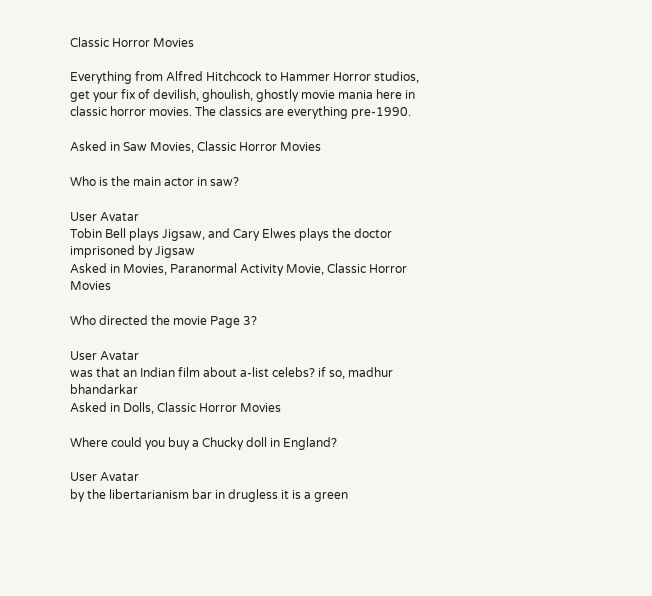Classic Horror Movies

Everything from Alfred Hitchcock to Hammer Horror studios, get your fix of devilish, ghoulish, ghostly movie mania here in classic horror movies. The classics are everything pre-1990.

Asked in Saw Movies, Classic Horror Movies

Who is the main actor in saw?

User Avatar
Tobin Bell plays Jigsaw, and Cary Elwes plays the doctor imprisoned by Jigsaw
Asked in Movies, Paranormal Activity Movie, Classic Horror Movies

Who directed the movie Page 3?

User Avatar
was that an Indian film about a-list celebs? if so, madhur bhandarkar
Asked in Dolls, Classic Horror Movies

Where could you buy a Chucky doll in England?

User Avatar
by the libertarianism bar in drugless it is a green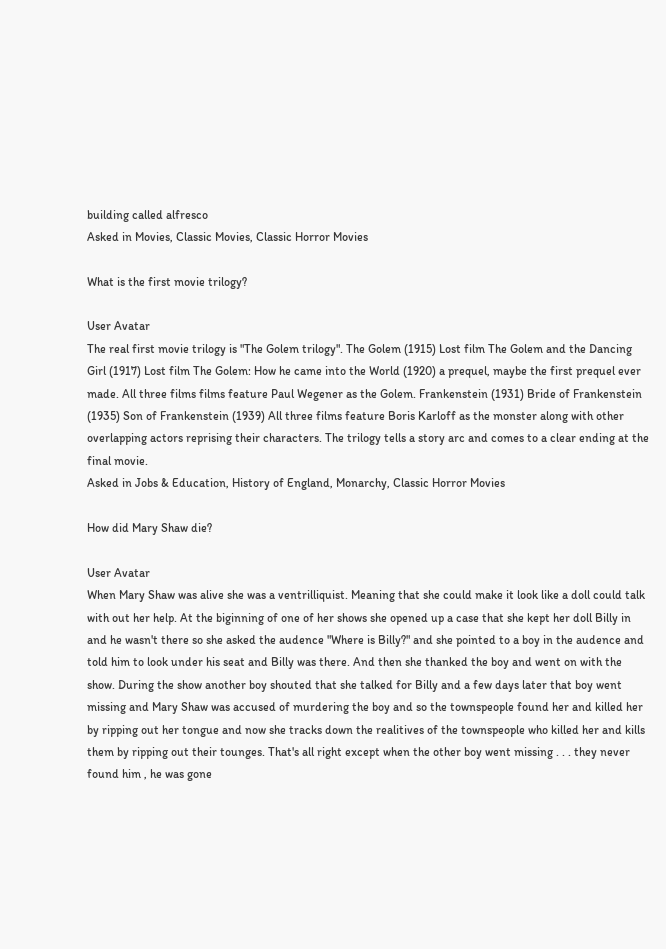building called alfresco
Asked in Movies, Classic Movies, Classic Horror Movies

What is the first movie trilogy?

User Avatar
The real first movie trilogy is "The Golem trilogy". The Golem (1915) Lost film The Golem and the Dancing Girl (1917) Lost film The Golem: How he came into the World (1920) a prequel, maybe the first prequel ever made. All three films films feature Paul Wegener as the Golem. Frankenstein (1931) Bride of Frankenstein (1935) Son of Frankenstein (1939) All three films feature Boris Karloff as the monster along with other overlapping actors reprising their characters. The trilogy tells a story arc and comes to a clear ending at the final movie.
Asked in Jobs & Education, History of England, Monarchy, Classic Horror Movies

How did Mary Shaw die?

User Avatar
When Mary Shaw was alive she was a ventrilliquist. Meaning that she could make it look like a doll could talk with out her help. At the biginning of one of her shows she opened up a case that she kept her doll Billy in and he wasn't there so she asked the audence "Where is Billy?" and she pointed to a boy in the audence and told him to look under his seat and Billy was there. And then she thanked the boy and went on with the show. During the show another boy shouted that she talked for Billy and a few days later that boy went missing and Mary Shaw was accused of murdering the boy and so the townspeople found her and killed her by ripping out her tongue and now she tracks down the realitives of the townspeople who killed her and kills them by ripping out their tounges. That's all right except when the other boy went missing . . . they never found him , he was gone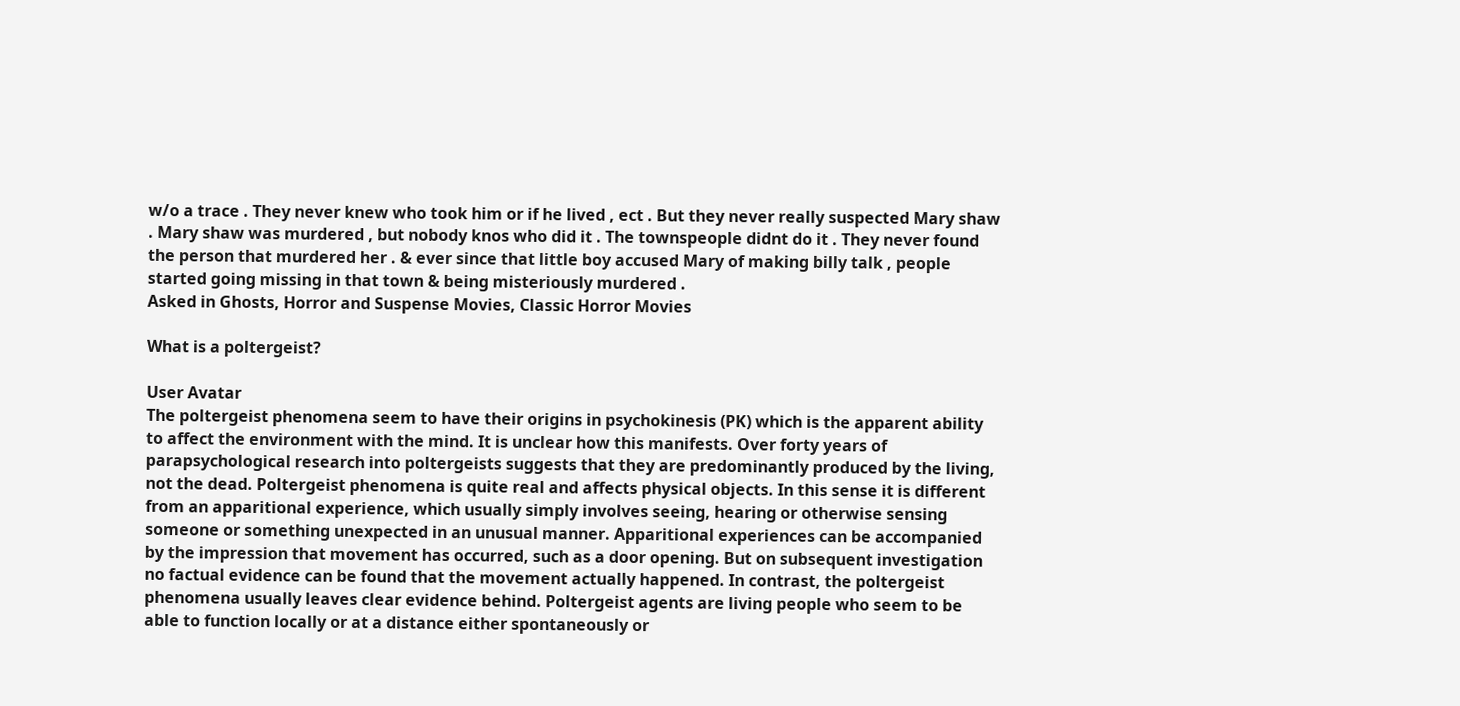w/o a trace . They never knew who took him or if he lived , ect . But they never really suspected Mary shaw . Mary shaw was murdered , but nobody knos who did it . The townspeople didnt do it . They never found the person that murdered her . & ever since that little boy accused Mary of making billy talk , people started going missing in that town & being misteriously murdered .
Asked in Ghosts, Horror and Suspense Movies, Classic Horror Movies

What is a poltergeist?

User Avatar
The poltergeist phenomena seem to have their origins in psychokinesis (PK) which is the apparent ability to affect the environment with the mind. It is unclear how this manifests. Over forty years of parapsychological research into poltergeists suggests that they are predominantly produced by the living, not the dead. Poltergeist phenomena is quite real and affects physical objects. In this sense it is different from an apparitional experience, which usually simply involves seeing, hearing or otherwise sensing someone or something unexpected in an unusual manner. Apparitional experiences can be accompanied by the impression that movement has occurred, such as a door opening. But on subsequent investigation no factual evidence can be found that the movement actually happened. In contrast, the poltergeist phenomena usually leaves clear evidence behind. Poltergeist agents are living people who seem to be able to function locally or at a distance either spontaneously or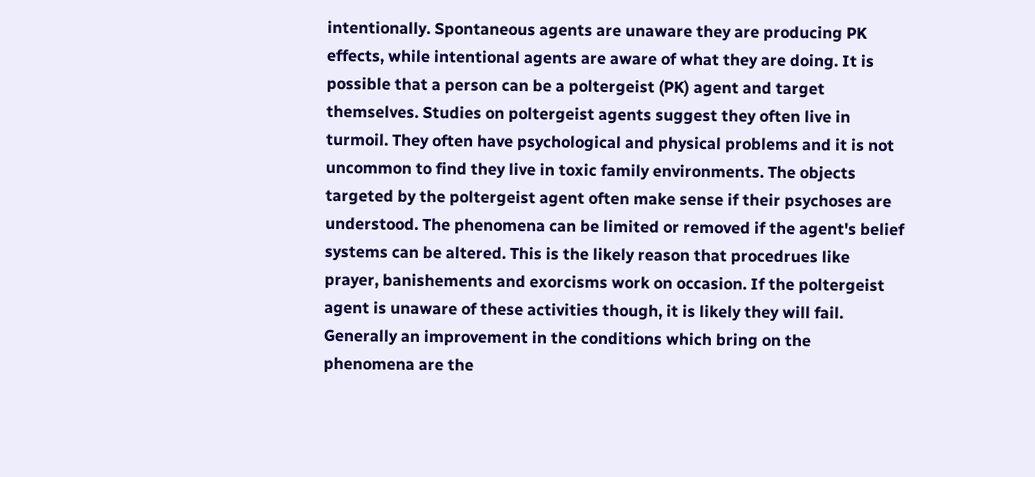intentionally. Spontaneous agents are unaware they are producing PK effects, while intentional agents are aware of what they are doing. It is possible that a person can be a poltergeist (PK) agent and target themselves. Studies on poltergeist agents suggest they often live in turmoil. They often have psychological and physical problems and it is not uncommon to find they live in toxic family environments. The objects targeted by the poltergeist agent often make sense if their psychoses are understood. The phenomena can be limited or removed if the agent's belief systems can be altered. This is the likely reason that procedrues like prayer, banishements and exorcisms work on occasion. If the poltergeist agent is unaware of these activities though, it is likely they will fail. Generally an improvement in the conditions which bring on the phenomena are the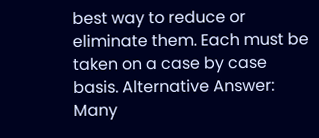best way to reduce or eliminate them. Each must be taken on a case by case basis. Alternative Answer: Many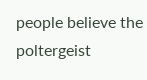people believe the poltergeist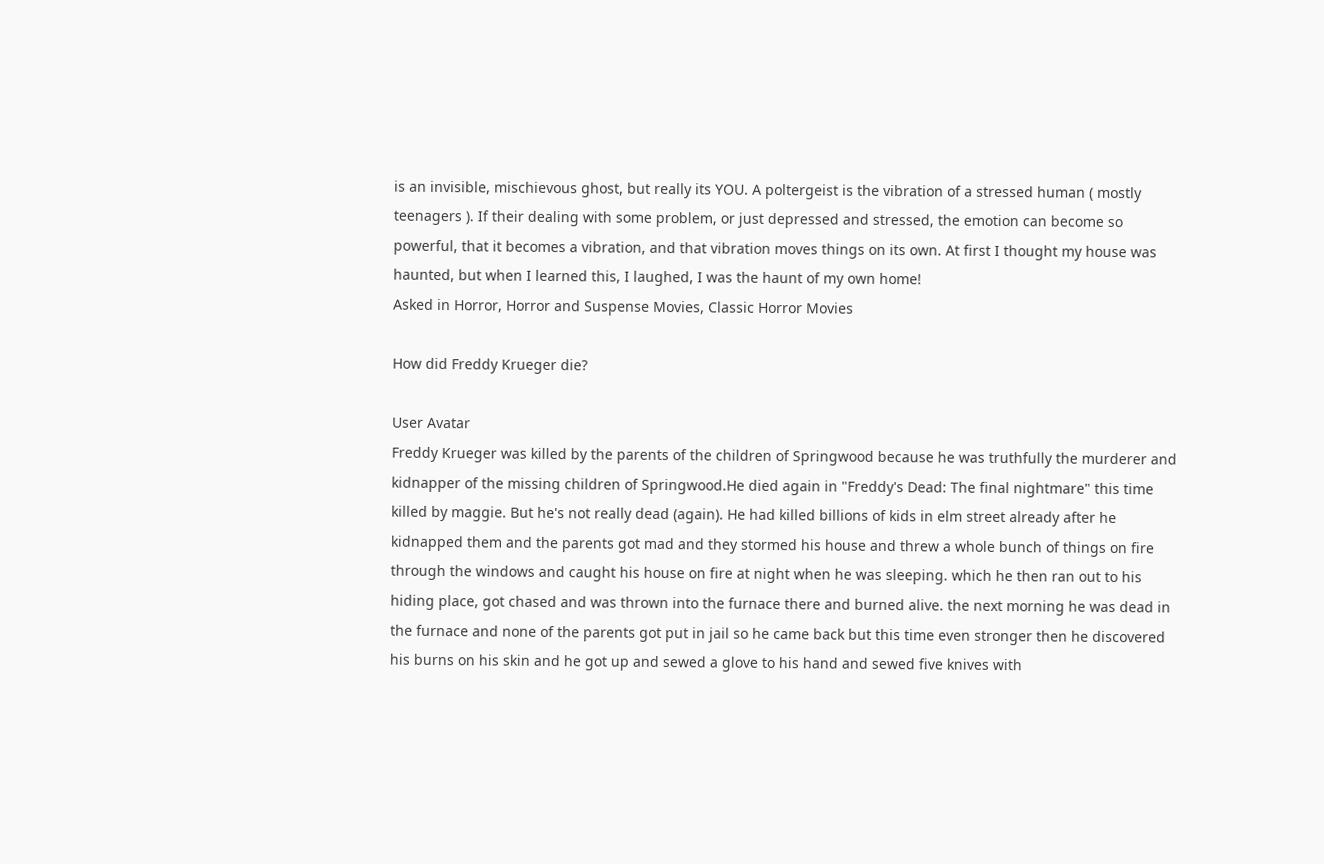is an invisible, mischievous ghost, but really its YOU. A poltergeist is the vibration of a stressed human ( mostly teenagers ). If their dealing with some problem, or just depressed and stressed, the emotion can become so powerful, that it becomes a vibration, and that vibration moves things on its own. At first I thought my house was haunted, but when I learned this, I laughed, I was the haunt of my own home!
Asked in Horror, Horror and Suspense Movies, Classic Horror Movies

How did Freddy Krueger die?

User Avatar
Freddy Krueger was killed by the parents of the children of Springwood because he was truthfully the murderer and kidnapper of the missing children of Springwood.He died again in "Freddy's Dead: The final nightmare" this time killed by maggie. But he's not really dead (again). He had killed billions of kids in elm street already after he kidnapped them and the parents got mad and they stormed his house and threw a whole bunch of things on fire through the windows and caught his house on fire at night when he was sleeping. which he then ran out to his hiding place, got chased and was thrown into the furnace there and burned alive. the next morning he was dead in the furnace and none of the parents got put in jail so he came back but this time even stronger then he discovered his burns on his skin and he got up and sewed a glove to his hand and sewed five knives with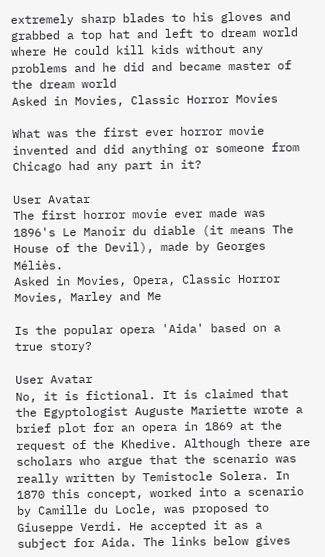extremely sharp blades to his gloves and grabbed a top hat and left to dream world where He could kill kids without any problems and he did and became master of the dream world
Asked in Movies, Classic Horror Movies

What was the first ever horror movie invented and did anything or someone from Chicago had any part in it?

User Avatar
The first horror movie ever made was 1896's Le Manoir du diable (it means The House of the Devil), made by Georges Méliès.
Asked in Movies, Opera, Classic Horror Movies, Marley and Me

Is the popular opera 'Aida' based on a true story?

User Avatar
No, it is fictional. It is claimed that the Egyptologist Auguste Mariette wrote a brief plot for an opera in 1869 at the request of the Khedive. Although there are scholars who argue that the scenario was really written by Temistocle Solera. In 1870 this concept, worked into a scenario by Camille du Locle, was proposed to Giuseppe Verdi. He accepted it as a subject for Aida. The links below gives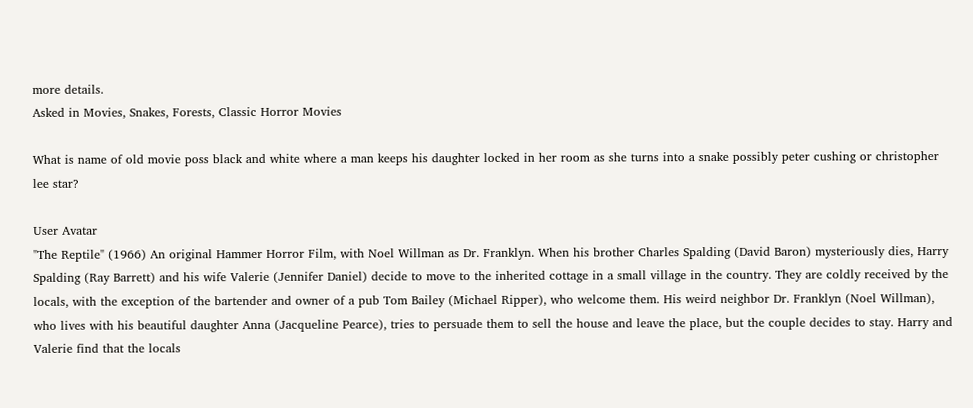more details.
Asked in Movies, Snakes, Forests, Classic Horror Movies

What is name of old movie poss black and white where a man keeps his daughter locked in her room as she turns into a snake possibly peter cushing or christopher lee star?

User Avatar
"The Reptile" (1966) An original Hammer Horror Film, with Noel Willman as Dr. Franklyn. When his brother Charles Spalding (David Baron) mysteriously dies, Harry Spalding (Ray Barrett) and his wife Valerie (Jennifer Daniel) decide to move to the inherited cottage in a small village in the country. They are coldly received by the locals, with the exception of the bartender and owner of a pub Tom Bailey (Michael Ripper), who welcome them. His weird neighbor Dr. Franklyn (Noel Willman), who lives with his beautiful daughter Anna (Jacqueline Pearce), tries to persuade them to sell the house and leave the place, but the couple decides to stay. Harry and Valerie find that the locals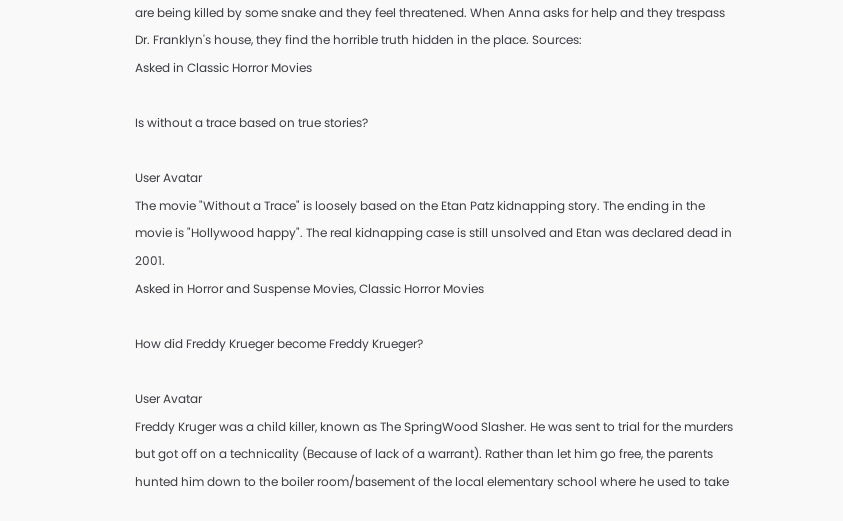are being killed by some snake and they feel threatened. When Anna asks for help and they trespass Dr. Franklyn's house, they find the horrible truth hidden in the place. Sources:
Asked in Classic Horror Movies

Is without a trace based on true stories?

User Avatar
The movie "Without a Trace" is loosely based on the Etan Patz kidnapping story. The ending in the movie is "Hollywood happy". The real kidnapping case is still unsolved and Etan was declared dead in 2001.
Asked in Horror and Suspense Movies, Classic Horror Movies

How did Freddy Krueger become Freddy Krueger?

User Avatar
Freddy Kruger was a child killer, known as The SpringWood Slasher. He was sent to trial for the murders but got off on a technicality (Because of lack of a warrant). Rather than let him go free, the parents hunted him down to the boiler room/basement of the local elementary school where he used to take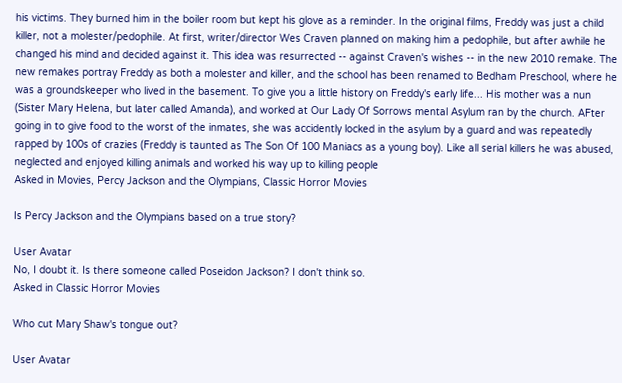his victims. They burned him in the boiler room but kept his glove as a reminder. In the original films, Freddy was just a child killer, not a molester/pedophile. At first, writer/director Wes Craven planned on making him a pedophile, but after awhile he changed his mind and decided against it. This idea was resurrected -- against Craven's wishes -- in the new 2010 remake. The new remakes portray Freddy as both a molester and killer, and the school has been renamed to Bedham Preschool, where he was a groundskeeper who lived in the basement. To give you a little history on Freddy's early life... His mother was a nun (Sister Mary Helena, but later called Amanda), and worked at Our Lady Of Sorrows mental Asylum ran by the church. AFter going in to give food to the worst of the inmates, she was accidently locked in the asylum by a guard and was repeatedly rapped by 100s of crazies (Freddy is taunted as The Son Of 100 Maniacs as a young boy). Like all serial killers he was abused, neglected and enjoyed killing animals and worked his way up to killing people
Asked in Movies, Percy Jackson and the Olympians, Classic Horror Movies

Is Percy Jackson and the Olympians based on a true story?

User Avatar
No, I doubt it. Is there someone called Poseidon Jackson? I don't think so.
Asked in Classic Horror Movies

Who cut Mary Shaw's tongue out?

User Avatar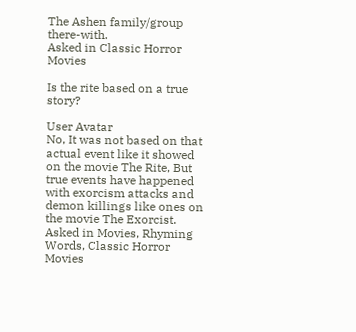The Ashen family/group there-with.
Asked in Classic Horror Movies

Is the rite based on a true story?

User Avatar
No, It was not based on that actual event like it showed on the movie The Rite, But true events have happened with exorcism attacks and demon killings like ones on the movie The Exorcist.
Asked in Movies, Rhyming Words, Classic Horror Movies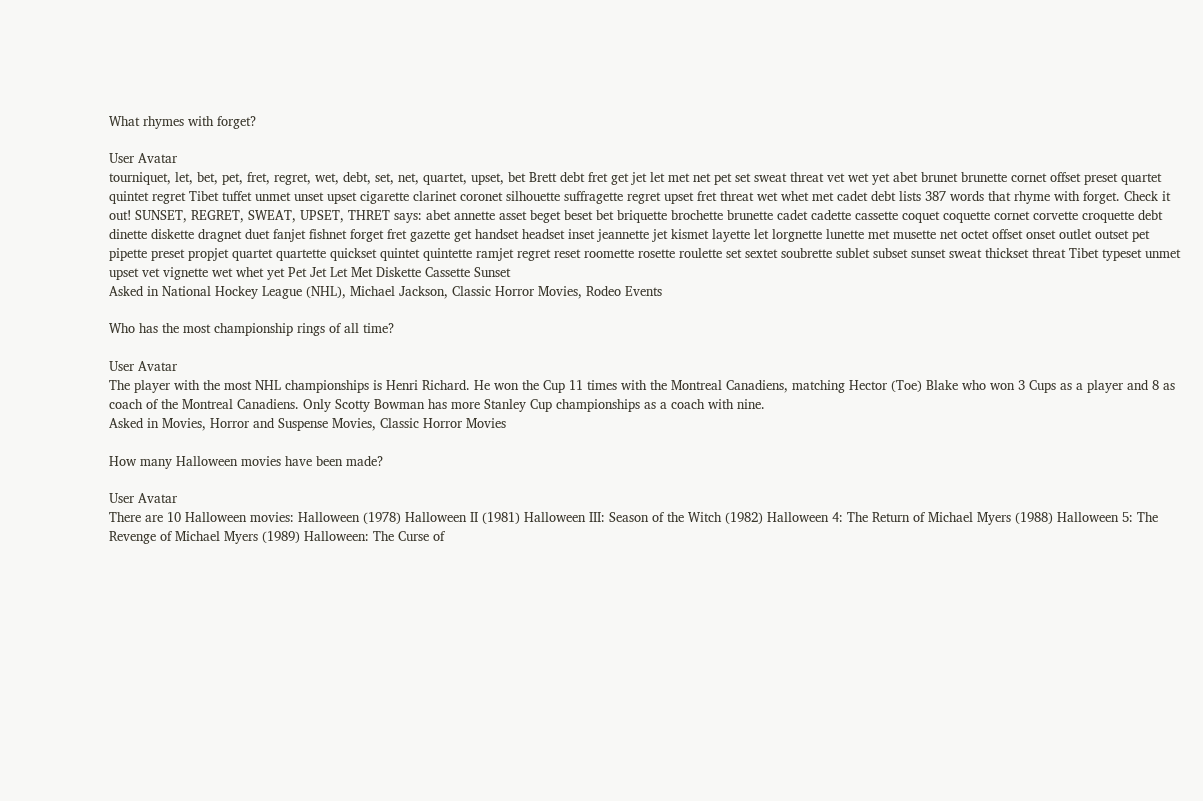What rhymes with forget?

User Avatar
tourniquet, let, bet, pet, fret, regret, wet, debt, set, net, quartet, upset, bet Brett debt fret get jet let met net pet set sweat threat vet wet yet abet brunet brunette cornet offset preset quartet quintet regret Tibet tuffet unmet unset upset cigarette clarinet coronet silhouette suffragette regret upset fret threat wet whet met cadet debt lists 387 words that rhyme with forget. Check it out! SUNSET, REGRET, SWEAT, UPSET, THRET says: abet annette asset beget beset bet briquette brochette brunette cadet cadette cassette coquet coquette cornet corvette croquette debt dinette diskette dragnet duet fanjet fishnet forget fret gazette get handset headset inset jeannette jet kismet layette let lorgnette lunette met musette net octet offset onset outlet outset pet pipette preset propjet quartet quartette quickset quintet quintette ramjet regret reset roomette rosette roulette set sextet soubrette sublet subset sunset sweat thickset threat Tibet typeset unmet upset vet vignette wet whet yet Pet Jet Let Met Diskette Cassette Sunset
Asked in National Hockey League (NHL), Michael Jackson, Classic Horror Movies, Rodeo Events

Who has the most championship rings of all time?

User Avatar
The player with the most NHL championships is Henri Richard. He won the Cup 11 times with the Montreal Canadiens, matching Hector (Toe) Blake who won 3 Cups as a player and 8 as coach of the Montreal Canadiens. Only Scotty Bowman has more Stanley Cup championships as a coach with nine.
Asked in Movies, Horror and Suspense Movies, Classic Horror Movies

How many Halloween movies have been made?

User Avatar
There are 10 Halloween movies: Halloween (1978) Halloween II (1981) Halloween III: Season of the Witch (1982) Halloween 4: The Return of Michael Myers (1988) Halloween 5: The Revenge of Michael Myers (1989) Halloween: The Curse of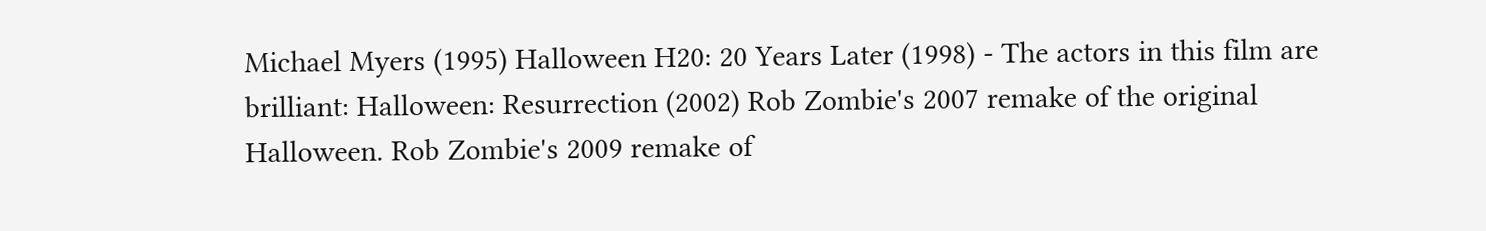Michael Myers (1995) Halloween H20: 20 Years Later (1998) - The actors in this film are brilliant: Halloween: Resurrection (2002) Rob Zombie's 2007 remake of the original Halloween. Rob Zombie's 2009 remake of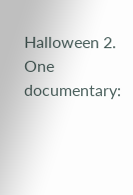Halloween 2. One documentary: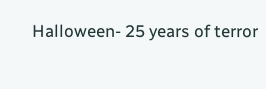Halloween- 25 years of terror